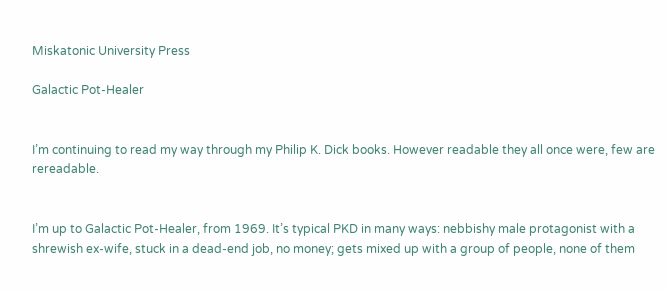Miskatonic University Press

Galactic Pot-Healer


I’m continuing to read my way through my Philip K. Dick books. However readable they all once were, few are rereadable.


I’m up to Galactic Pot-Healer, from 1969. It’s typical PKD in many ways: nebbishy male protagonist with a shrewish ex-wife, stuck in a dead-end job, no money; gets mixed up with a group of people, none of them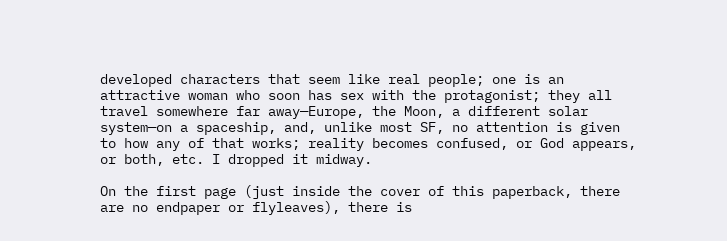developed characters that seem like real people; one is an attractive woman who soon has sex with the protagonist; they all travel somewhere far away—Europe, the Moon, a different solar system—on a spaceship, and, unlike most SF, no attention is given to how any of that works; reality becomes confused, or God appears, or both, etc. I dropped it midway.

On the first page (just inside the cover of this paperback, there are no endpaper or flyleaves), there is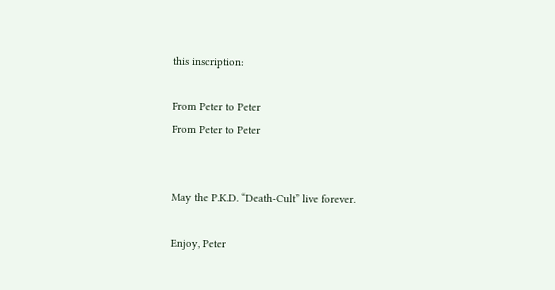this inscription:

From Peter to Peter
From Peter to Peter


May the P.K.D. “Death-Cult” live forever.

Enjoy, Peter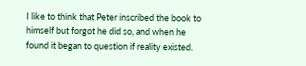I like to think that Peter inscribed the book to himself but forgot he did so, and when he found it began to question if reality existed.